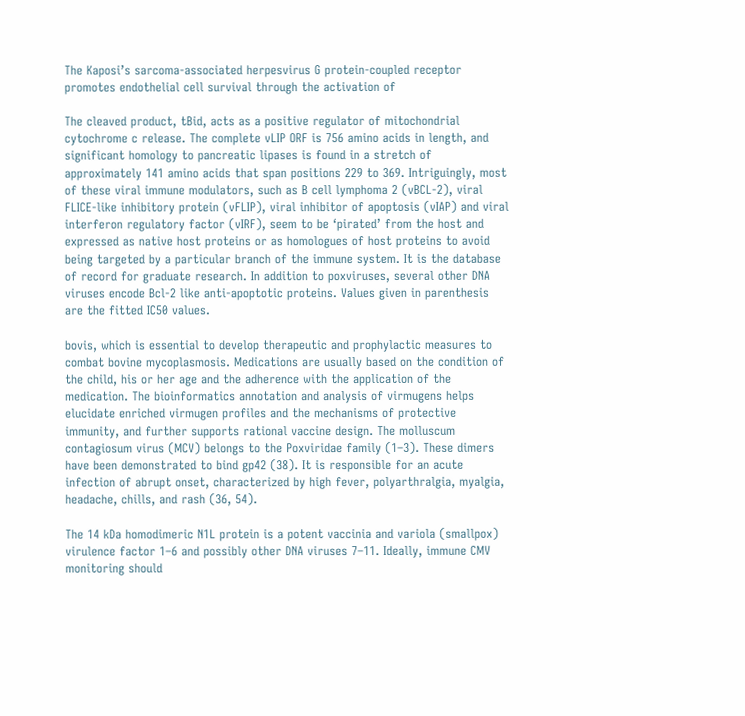The Kaposi’s sarcoma-associated herpesvirus G protein-coupled receptor promotes endothelial cell survival through the activation of

The cleaved product, tBid, acts as a positive regulator of mitochondrial cytochrome c release. The complete vLIP ORF is 756 amino acids in length, and significant homology to pancreatic lipases is found in a stretch of approximately 141 amino acids that span positions 229 to 369. Intriguingly, most of these viral immune modulators, such as B cell lymphoma 2 (vBCL-2), viral FLICE-like inhibitory protein (vFLIP), viral inhibitor of apoptosis (vIAP) and viral interferon regulatory factor (vIRF), seem to be ‘pirated’ from the host and expressed as native host proteins or as homologues of host proteins to avoid being targeted by a particular branch of the immune system. It is the database of record for graduate research. In addition to poxviruses, several other DNA viruses encode Bcl-2 like anti-apoptotic proteins. Values given in parenthesis are the fitted IC50 values.

bovis, which is essential to develop therapeutic and prophylactic measures to combat bovine mycoplasmosis. Medications are usually based on the condition of the child, his or her age and the adherence with the application of the medication. The bioinformatics annotation and analysis of virmugens helps elucidate enriched virmugen profiles and the mechanisms of protective immunity, and further supports rational vaccine design. The molluscum contagiosum virus (MCV) belongs to the Poxviridae family (1–3). These dimers have been demonstrated to bind gp42 (38). It is responsible for an acute infection of abrupt onset, characterized by high fever, polyarthralgia, myalgia, headache, chills, and rash (36, 54).

The 14 kDa homodimeric N1L protein is a potent vaccinia and variola (smallpox) virulence factor 1–6 and possibly other DNA viruses 7–11. Ideally, immune CMV monitoring should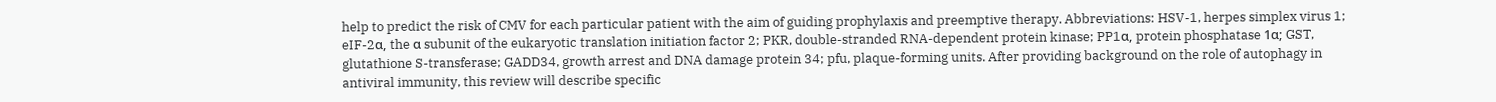help to predict the risk of CMV for each particular patient with the aim of guiding prophylaxis and preemptive therapy. Abbreviations: HSV-1, herpes simplex virus 1; eIF-2α, the α subunit of the eukaryotic translation initiation factor 2; PKR, double-stranded RNA-dependent protein kinase; PP1α, protein phosphatase 1α; GST, glutathione S-transferase; GADD34, growth arrest and DNA damage protein 34; pfu, plaque-forming units. After providing background on the role of autophagy in antiviral immunity, this review will describe specific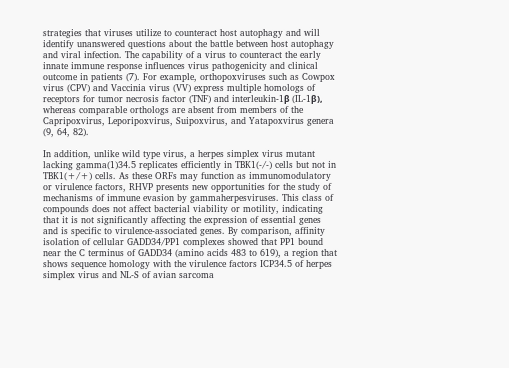strategies that viruses utilize to counteract host autophagy and will identify unanswered questions about the battle between host autophagy and viral infection. The capability of a virus to counteract the early innate immune response influences virus pathogenicity and clinical outcome in patients (7). For example, orthopoxviruses such as Cowpox virus (CPV) and Vaccinia virus (VV) express multiple homologs of receptors for tumor necrosis factor (TNF) and interleukin-1β (IL-1β), whereas comparable orthologs are absent from members of the Capripoxvirus, Leporipoxvirus, Suipoxvirus, and Yatapoxvirus genera (9, 64, 82).

In addition, unlike wild type virus, a herpes simplex virus mutant lacking gamma(1)34.5 replicates efficiently in TBK1(-/-) cells but not in TBK1(+/+) cells. As these ORFs may function as immunomodulatory or virulence factors, RHVP presents new opportunities for the study of mechanisms of immune evasion by gammaherpesviruses. This class of compounds does not affect bacterial viability or motility, indicating that it is not significantly affecting the expression of essential genes and is specific to virulence-associated genes. By comparison, affinity isolation of cellular GADD34/PP1 complexes showed that PP1 bound near the C terminus of GADD34 (amino acids 483 to 619), a region that shows sequence homology with the virulence factors ICP34.5 of herpes simplex virus and NL-S of avian sarcoma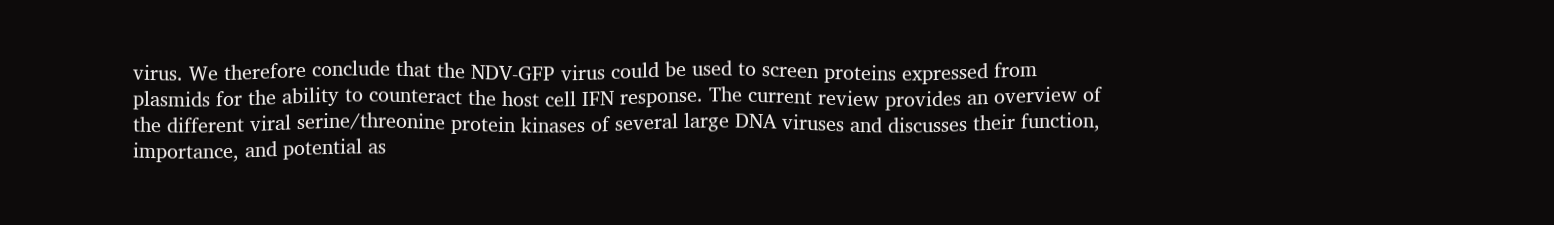virus. We therefore conclude that the NDV-GFP virus could be used to screen proteins expressed from plasmids for the ability to counteract the host cell IFN response. The current review provides an overview of the different viral serine/threonine protein kinases of several large DNA viruses and discusses their function, importance, and potential as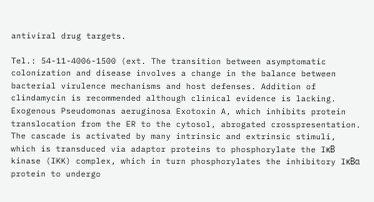antiviral drug targets.

Tel.: 54-11-4006-1500 (ext. The transition between asymptomatic colonization and disease involves a change in the balance between bacterial virulence mechanisms and host defenses. Addition of clindamycin is recommended although clinical evidence is lacking. Exogenous Pseudomonas aeruginosa Exotoxin A, which inhibits protein translocation from the ER to the cytosol, abrogated crosspresentation. The cascade is activated by many intrinsic and extrinsic stimuli, which is transduced via adaptor proteins to phosphorylate the IκB kinase (IKK) complex, which in turn phosphorylates the inhibitory IκBα protein to undergo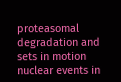proteasomal degradation and sets in motion nuclear events in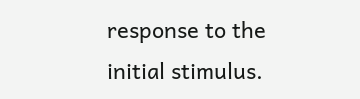response to the initial stimulus.